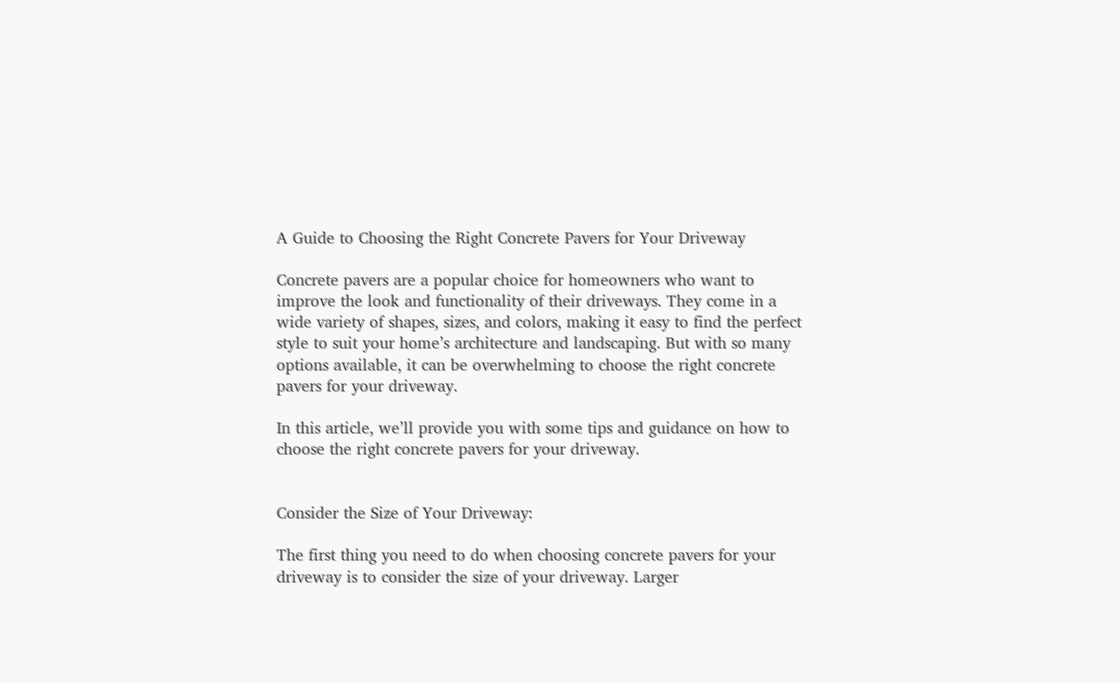A Guide to Choosing the Right Concrete Pavers for Your Driveway

Concrete pavers are a popular choice for homeowners who want to improve the look and functionality of their driveways. They come in a wide variety of shapes, sizes, and colors, making it easy to find the perfect style to suit your home’s architecture and landscaping. But with so many options available, it can be overwhelming to choose the right concrete pavers for your driveway.

In this article, we’ll provide you with some tips and guidance on how to choose the right concrete pavers for your driveway.


Consider the Size of Your Driveway:

The first thing you need to do when choosing concrete pavers for your driveway is to consider the size of your driveway. Larger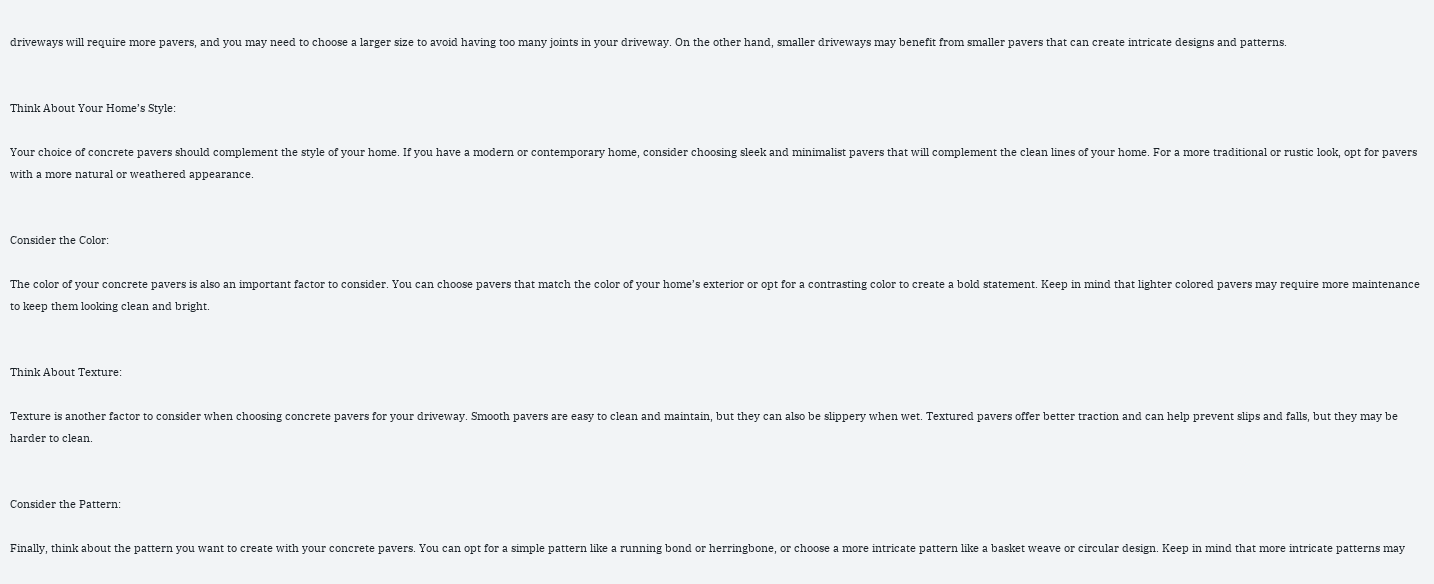driveways will require more pavers, and you may need to choose a larger size to avoid having too many joints in your driveway. On the other hand, smaller driveways may benefit from smaller pavers that can create intricate designs and patterns.


Think About Your Home’s Style:

Your choice of concrete pavers should complement the style of your home. If you have a modern or contemporary home, consider choosing sleek and minimalist pavers that will complement the clean lines of your home. For a more traditional or rustic look, opt for pavers with a more natural or weathered appearance.


Consider the Color:

The color of your concrete pavers is also an important factor to consider. You can choose pavers that match the color of your home’s exterior or opt for a contrasting color to create a bold statement. Keep in mind that lighter colored pavers may require more maintenance to keep them looking clean and bright.


Think About Texture:

Texture is another factor to consider when choosing concrete pavers for your driveway. Smooth pavers are easy to clean and maintain, but they can also be slippery when wet. Textured pavers offer better traction and can help prevent slips and falls, but they may be harder to clean.


Consider the Pattern:

Finally, think about the pattern you want to create with your concrete pavers. You can opt for a simple pattern like a running bond or herringbone, or choose a more intricate pattern like a basket weave or circular design. Keep in mind that more intricate patterns may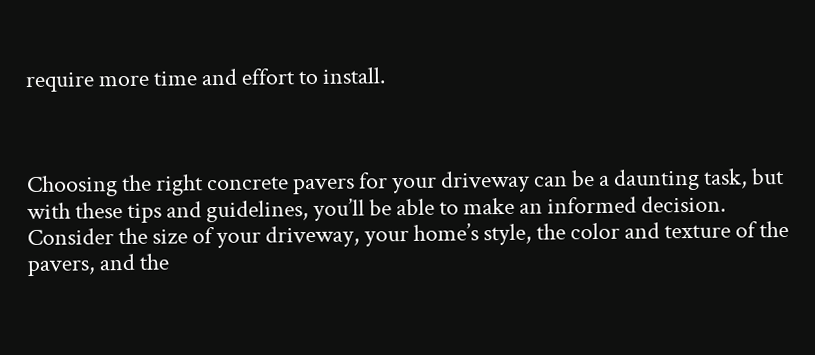require more time and effort to install.



Choosing the right concrete pavers for your driveway can be a daunting task, but with these tips and guidelines, you’ll be able to make an informed decision. Consider the size of your driveway, your home’s style, the color and texture of the pavers, and the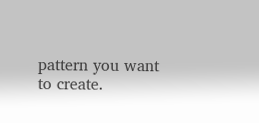pattern you want to create.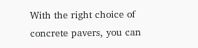With the right choice of concrete pavers, you can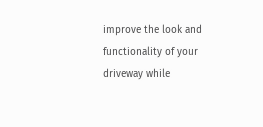improve the look and functionality of your driveway while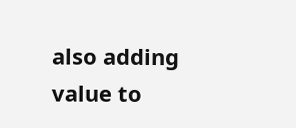also adding value to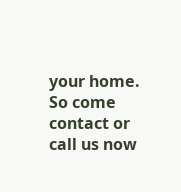your home. So come contact or call us now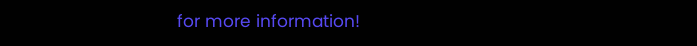for more information!